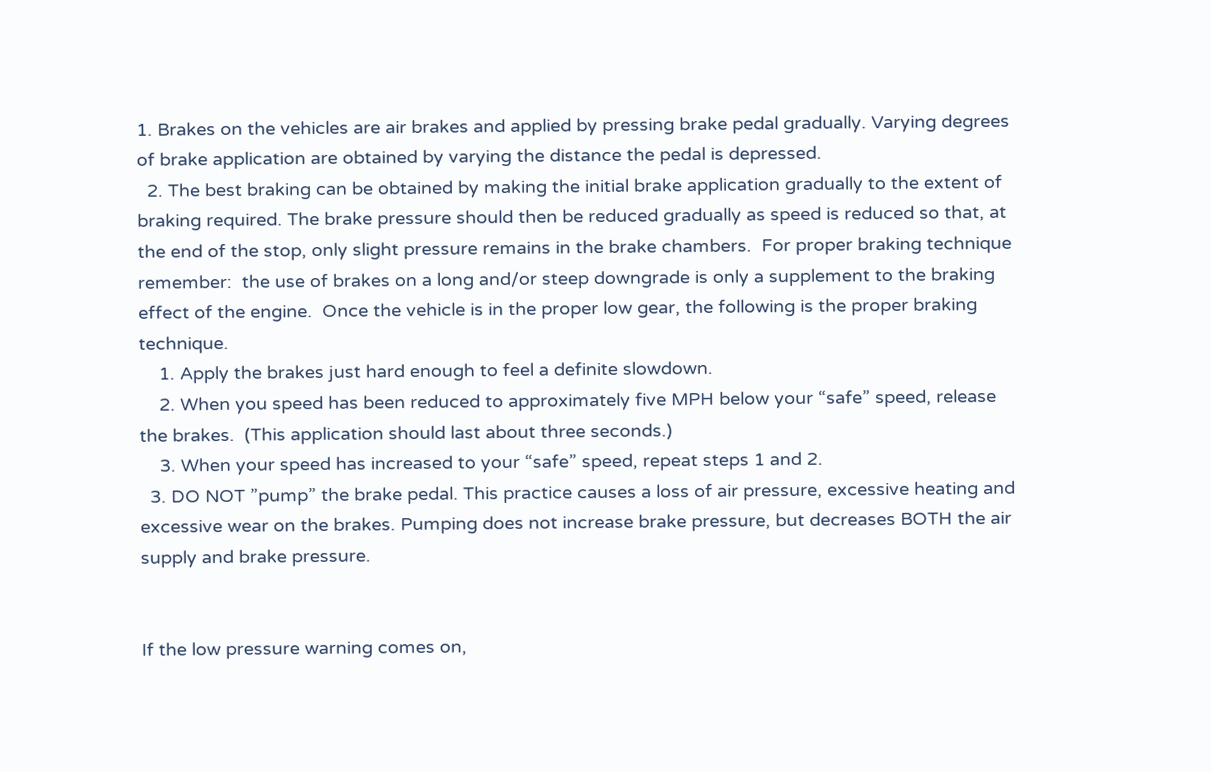1. Brakes on the vehicles are air brakes and applied by pressing brake pedal gradually. Varying degrees of brake application are obtained by varying the distance the pedal is depressed.
  2. The best braking can be obtained by making the initial brake application gradually to the extent of braking required. The brake pressure should then be reduced gradually as speed is reduced so that, at the end of the stop, only slight pressure remains in the brake chambers.  For proper braking technique remember:  the use of brakes on a long and/or steep downgrade is only a supplement to the braking effect of the engine.  Once the vehicle is in the proper low gear, the following is the proper braking technique.
    1. Apply the brakes just hard enough to feel a definite slowdown.
    2. When you speed has been reduced to approximately five MPH below your “safe” speed, release the brakes.  (This application should last about three seconds.)
    3. When your speed has increased to your “safe” speed, repeat steps 1 and 2.
  3. DO NOT ”pump” the brake pedal. This practice causes a loss of air pressure, excessive heating and excessive wear on the brakes. Pumping does not increase brake pressure, but decreases BOTH the air supply and brake pressure.


If the low pressure warning comes on,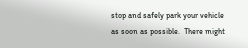stop and safely park your vehicle as soon as possible.  There might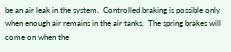be an air leak in the system.  Controlled braking is possible only when enough air remains in the air tanks.  The spring brakes will come on when the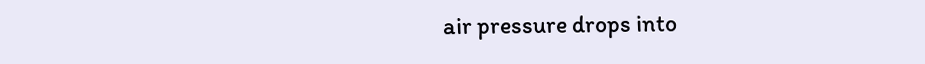air pressure drops into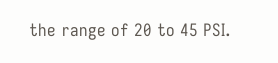the range of 20 to 45 PSI.